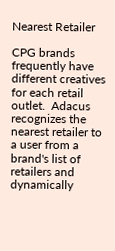Nearest Retailer

CPG brands frequently have different creatives for each retail outlet.  Adacus recognizes the nearest retailer to a user from a brand's list of retailers and dynamically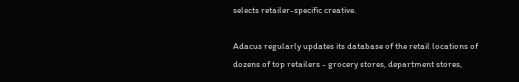selects retailer-specific creative.

Adacus regularly updates its database of the retail locations of dozens of top retailers - grocery stores, department stores,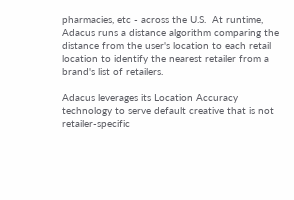pharmacies, etc - across the U.S.  At runtime, Adacus runs a distance algorithm comparing the distance from the user's location to each retail location to identify the nearest retailer from a brand's list of retailers.

Adacus leverages its Location Accuracy technology to serve default creative that is not retailer-specific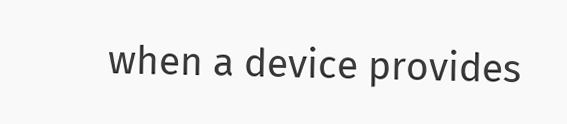when a device provides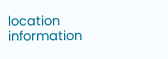location information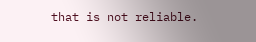that is not reliable.